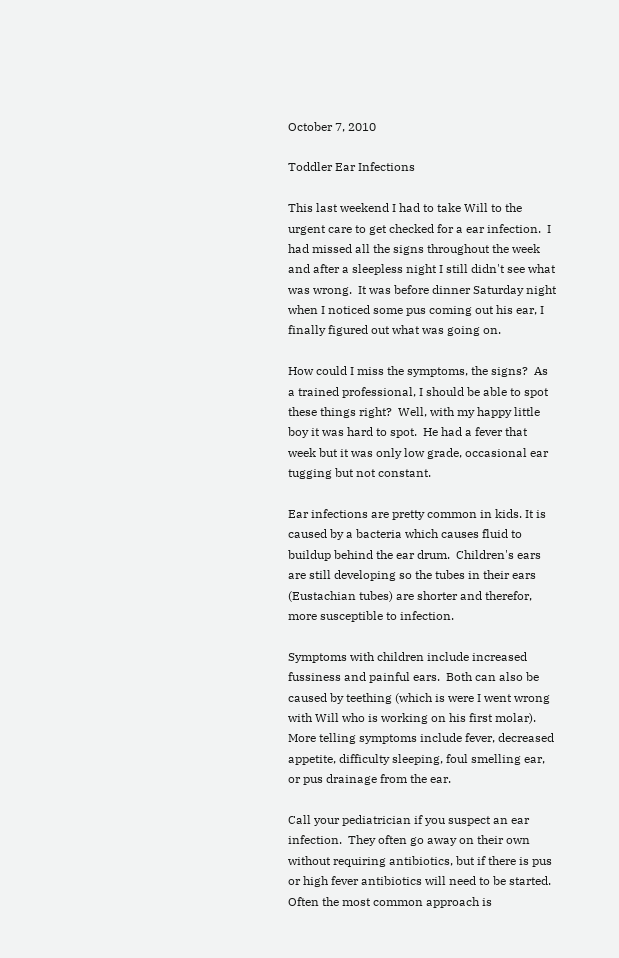October 7, 2010

Toddler Ear Infections

This last weekend I had to take Will to the urgent care to get checked for a ear infection.  I had missed all the signs throughout the week and after a sleepless night I still didn't see what was wrong.  It was before dinner Saturday night when I noticed some pus coming out his ear, I finally figured out what was going on.

How could I miss the symptoms, the signs?  As a trained professional, I should be able to spot these things right?  Well, with my happy little boy it was hard to spot.  He had a fever that week but it was only low grade, occasional ear tugging but not constant.

Ear infections are pretty common in kids. It is caused by a bacteria which causes fluid to buildup behind the ear drum.  Children's ears are still developing so the tubes in their ears (Eustachian tubes) are shorter and therefor, more susceptible to infection.

Symptoms with children include increased fussiness and painful ears.  Both can also be caused by teething (which is were I went wrong with Will who is working on his first molar).  More telling symptoms include fever, decreased appetite, difficulty sleeping, foul smelling ear, or pus drainage from the ear.

Call your pediatrician if you suspect an ear infection.  They often go away on their own without requiring antibiotics, but if there is pus or high fever antibiotics will need to be started.  Often the most common approach is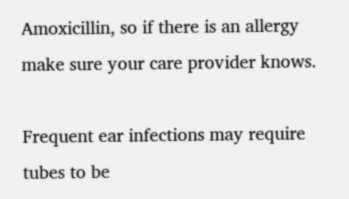Amoxicillin, so if there is an allergy make sure your care provider knows.

Frequent ear infections may require tubes to be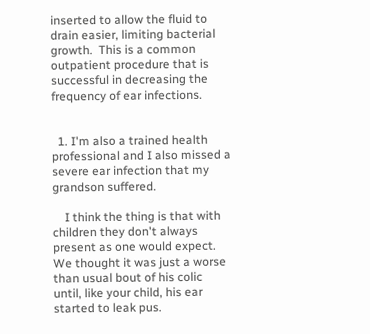inserted to allow the fluid to drain easier, limiting bacterial growth.  This is a common outpatient procedure that is successful in decreasing the frequency of ear infections.


  1. I'm also a trained health professional and I also missed a severe ear infection that my grandson suffered.

    I think the thing is that with children they don't always present as one would expect. We thought it was just a worse than usual bout of his colic until, like your child, his ear started to leak pus.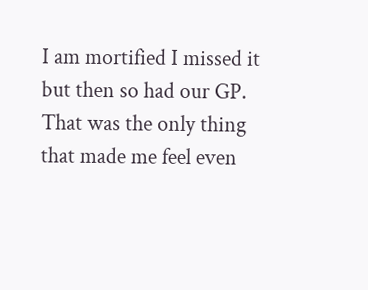I am mortified I missed it but then so had our GP. That was the only thing that made me feel even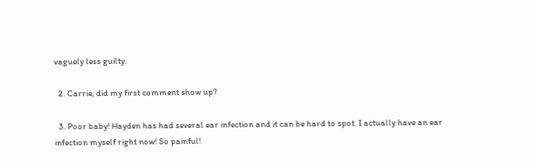vaguely less guilty.

  2. Carrie, did my first comment show up?

  3. Poor baby! Hayden has had several ear infection and it can be hard to spot. I actually have an ear infection myself right now! So painful!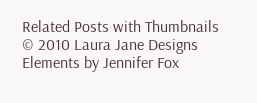Related Posts with Thumbnails
© 2010 Laura Jane Designs
Elements by Jennifer Fox